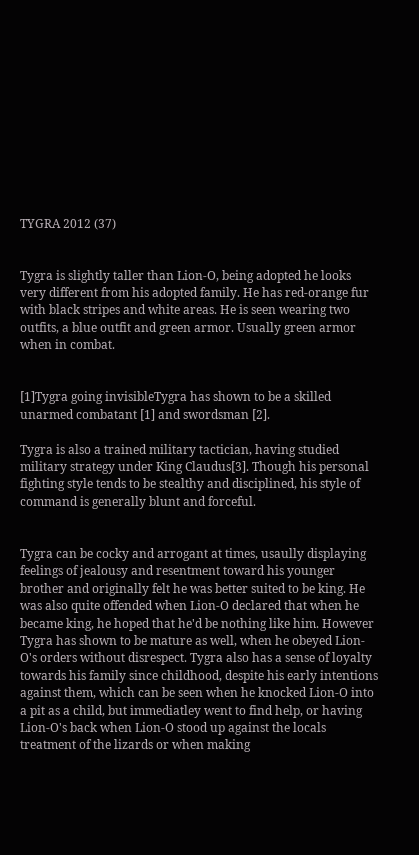TYGRA 2012 (37)


Tygra is slightly taller than Lion-O, being adopted he looks very different from his adopted family. He has red-orange fur with black stripes and white areas. He is seen wearing two outfits, a blue outfit and green armor. Usually green armor when in combat.


[1]Tygra going invisibleTygra has shown to be a skilled unarmed combatant [1] and swordsman [2].

Tygra is also a trained military tactician, having studied military strategy under King Claudus[3]. Though his personal fighting style tends to be stealthy and disciplined, his style of command is generally blunt and forceful.


Tygra can be cocky and arrogant at times, usaully displaying feelings of jealousy and resentment toward his younger brother and originally felt he was better suited to be king. He was also quite offended when Lion-O declared that when he became king, he hoped that he'd be nothing like him. However Tygra has shown to be mature as well, when he obeyed Lion-O's orders without disrespect. Tygra also has a sense of loyalty towards his family since childhood, despite his early intentions against them, which can be seen when he knocked Lion-O into a pit as a child, but immediatley went to find help, or having Lion-O's back when Lion-O stood up against the locals treatment of the lizards or when making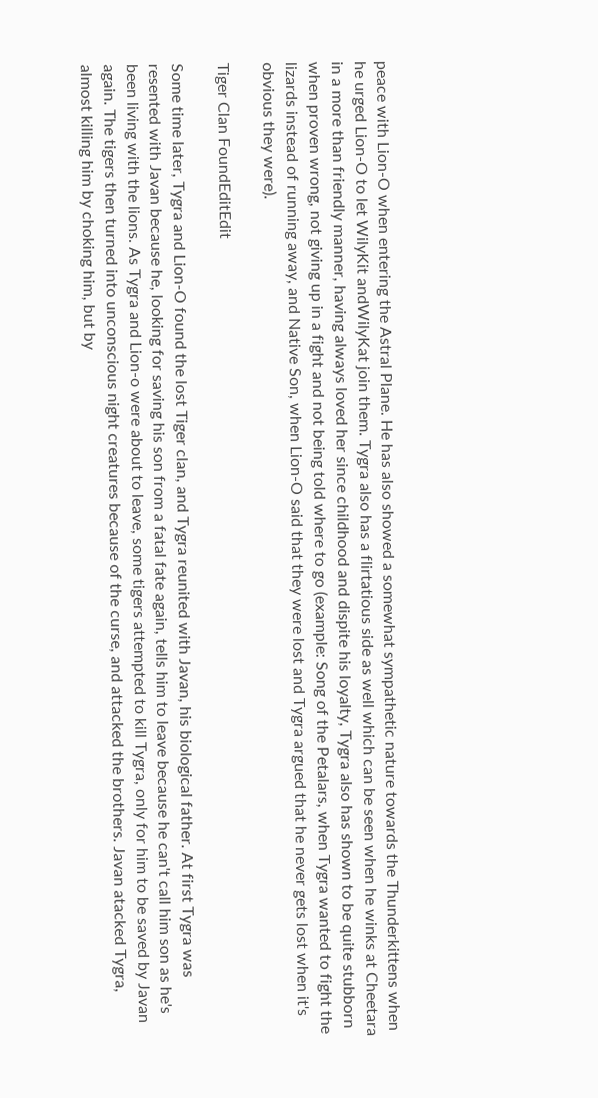peace with Lion-O when entering the Astral Plane. He has also showed a somewhat sympathetic nature towards the Thunderkittens when he urged Lion-O to let WilyKit andWilyKat join them. Tygra also has a flirtatious side as well which can be seen when he winks at Cheetara in a more than friendly manner, having always loved her since childhood and dispite his loyalty, Tygra also has shown to be quite stubborn when proven wrong, not giving up in a fight and not being told where to go (example: Song of the Petalars, when Tygra wanted to fight the lizards instead of running away, and Native Son, when Lion-O said that they were lost and Tygra argued that he never gets lost when it's obvious they were).

Tiger Clan FoundEditEdit

Some time later, Tygra and Lion-O found the lost Tiger clan, and Tygra reunited with Javan, his biological father. At first Tygra was resented with Javan because he, looking for saving his son from a fatal fate again, tells him to leave because he can't call him son as he's been living with the lions. As Tygra and Lion-o were about to leave, some tigers attempted to kill Tygra, only for him to be saved by Javan again. The tigers then turned into unconscious night creatures because of the curse, and attacked the brothers. Javan atacked Tygra, almost killing him by choking him, but by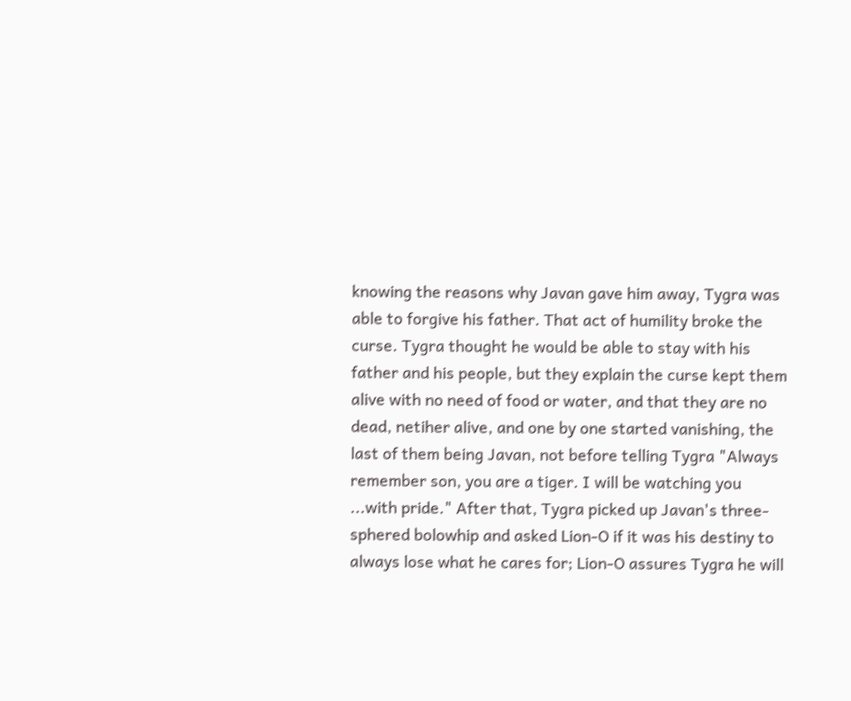knowing the reasons why Javan gave him away, Tygra was able to forgive his father. That act of humility broke the curse. Tygra thought he would be able to stay with his father and his people, but they explain the curse kept them alive with no need of food or water, and that they are no dead, netiher alive, and one by one started vanishing, the last of them being Javan, not before telling Tygra "Always remember son, you are a tiger. I will be watching you ...with pride." After that, Tygra picked up Javan's three-sphered bolowhip and asked Lion-O if it was his destiny to always lose what he cares for; Lion-O assures Tygra he will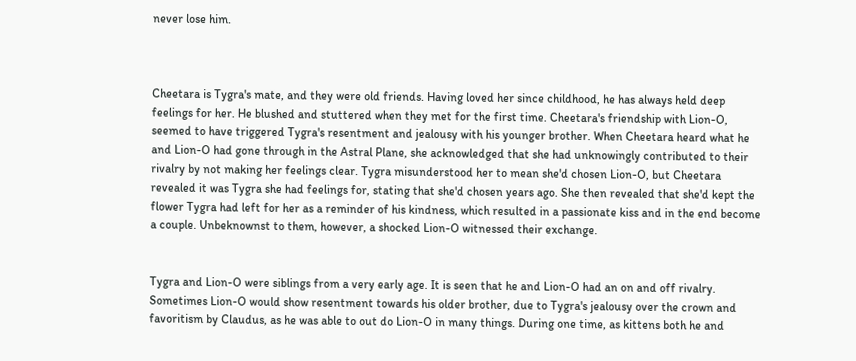never lose him.



Cheetara is Tygra's mate, and they were old friends. Having loved her since childhood, he has always held deep feelings for her. He blushed and stuttered when they met for the first time. Cheetara's friendship with Lion-O, seemed to have triggered Tygra's resentment and jealousy with his younger brother. When Cheetara heard what he and Lion-O had gone through in the Astral Plane, she acknowledged that she had unknowingly contributed to their rivalry by not making her feelings clear. Tygra misunderstood her to mean she'd chosen Lion-O, but Cheetara revealed it was Tygra she had feelings for, stating that she'd chosen years ago. She then revealed that she'd kept the flower Tygra had left for her as a reminder of his kindness, which resulted in a passionate kiss and in the end become a couple. Unbeknownst to them, however, a shocked Lion-O witnessed their exchange.


Tygra and Lion-O were siblings from a very early age. It is seen that he and Lion-O had an on and off rivalry. Sometimes Lion-O would show resentment towards his older brother, due to Tygra's jealousy over the crown and favoritism by Claudus, as he was able to out do Lion-O in many things. During one time, as kittens both he and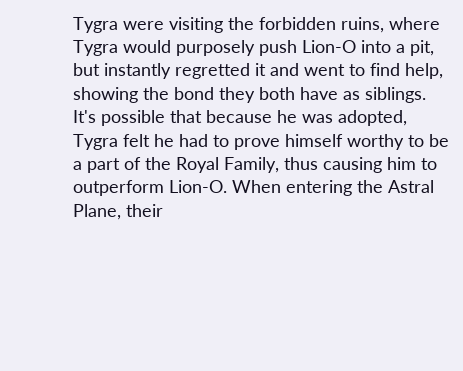Tygra were visiting the forbidden ruins, where Tygra would purposely push Lion-O into a pit, but instantly regretted it and went to find help, showing the bond they both have as siblings. It's possible that because he was adopted, Tygra felt he had to prove himself worthy to be a part of the Royal Family, thus causing him to outperform Lion-O. When entering the Astral Plane, their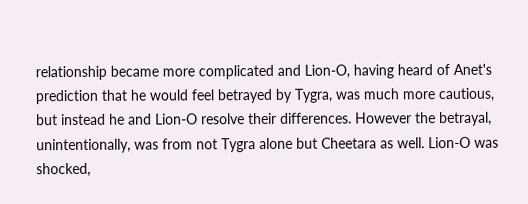relationship became more complicated and Lion-O, having heard of Anet's prediction that he would feel betrayed by Tygra, was much more cautious, but instead he and Lion-O resolve their differences. However the betrayal, unintentionally, was from not Tygra alone but Cheetara as well. Lion-O was shocked,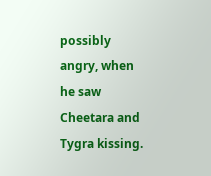possibly angry, when he saw Cheetara and Tygra kissing.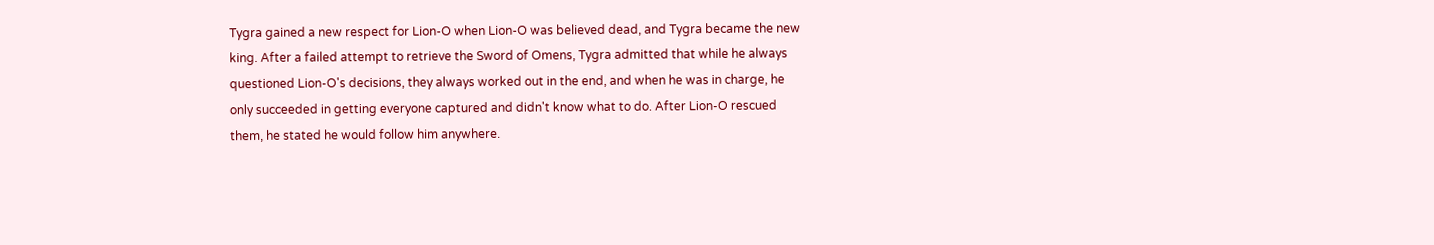Tygra gained a new respect for Lion-O when Lion-O was believed dead, and Tygra became the new king. After a failed attempt to retrieve the Sword of Omens, Tygra admitted that while he always questioned Lion-O's decisions, they always worked out in the end, and when he was in charge, he only succeeded in getting everyone captured and didn't know what to do. After Lion-O rescued them, he stated he would follow him anywhere.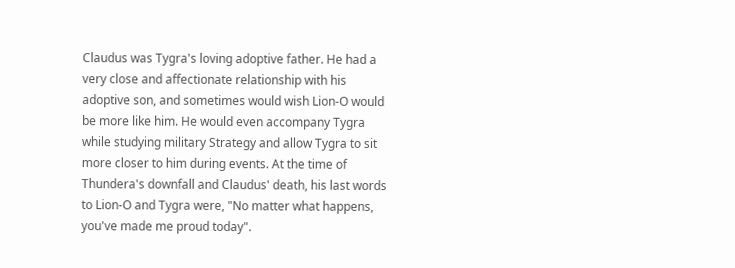Claudus was Tygra's loving adoptive father. He had a very close and affectionate relationship with his adoptive son, and sometimes would wish Lion-O would be more like him. He would even accompany Tygra while studying military Strategy and allow Tygra to sit more closer to him during events. At the time of Thundera's downfall and Claudus' death, his last words to Lion-O and Tygra were, "No matter what happens, you've made me proud today".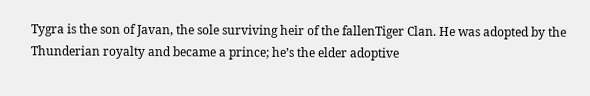Tygra is the son of Javan, the sole surviving heir of the fallenTiger Clan. He was adopted by the Thunderian royalty and became a prince; he’s the elder adoptive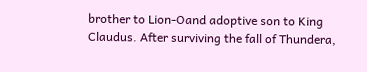brother to Lion-Oand adoptive son to King Claudus. After surviving the fall of Thundera,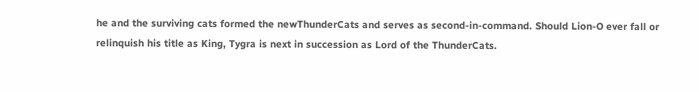he and the surviving cats formed the newThunderCats and serves as second-in-command. Should Lion-O ever fall or relinquish his title as King, Tygra is next in succession as Lord of the ThunderCats.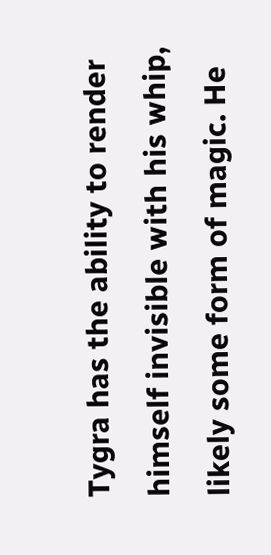Tygra has the ability to render himself invisible with his whip, likely some form of magic. He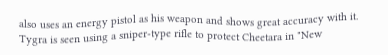also uses an energy pistol as his weapon and shows great accuracy with it. Tygra is seen using a sniper-type rifle to protect Cheetara in "New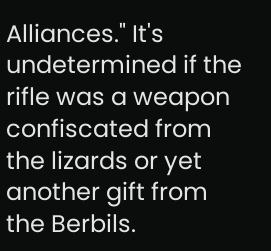Alliances." It's undetermined if the rifle was a weapon confiscated from the lizards or yet another gift from the Berbils.